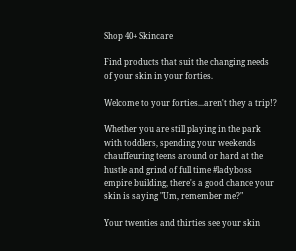Shop 40+ Skincare

Find products that suit the changing needs of your skin in your forties.

Welcome to your forties...aren't they a trip!?

Whether you are still playing in the park with toddlers, spending your weekends chauffeuring teens around or hard at the hustle and grind of full time #ladyboss empire building, there's a good chance your skin is saying "Um, remember me?"

Your twenties and thirties see your skin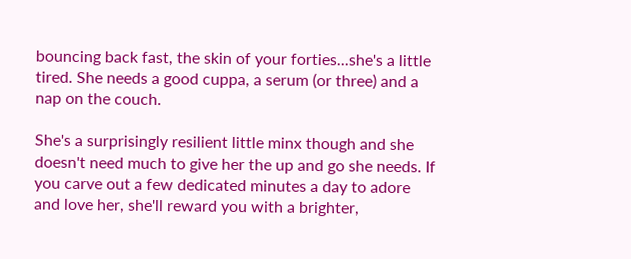bouncing back fast, the skin of your forties...she's a little tired. She needs a good cuppa, a serum (or three) and a nap on the couch.

She's a surprisingly resilient little minx though and she doesn't need much to give her the up and go she needs. If you carve out a few dedicated minutes a day to adore and love her, she'll reward you with a brighter,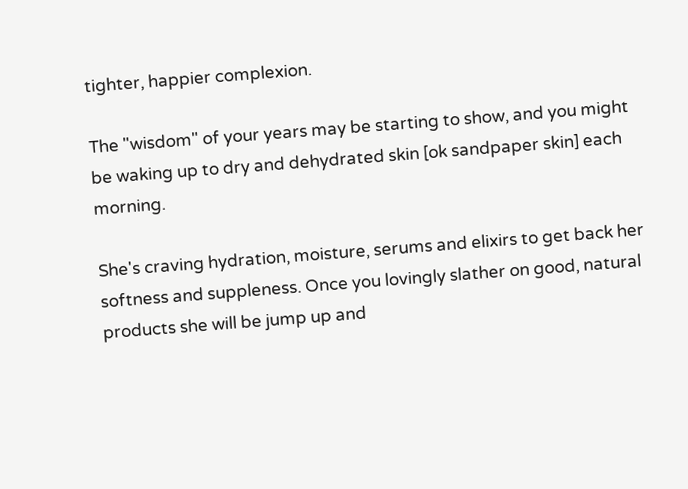tighter, happier complexion.

The "wisdom" of your years may be starting to show, and you might be waking up to dry and dehydrated skin [ok sandpaper skin] each morning.

She's craving hydration, moisture, serums and elixirs to get back her softness and suppleness. Once you lovingly slather on good, natural products she will be jump up and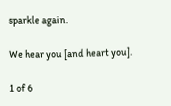sparkle again.

We hear you [and heart you].

1 of 6